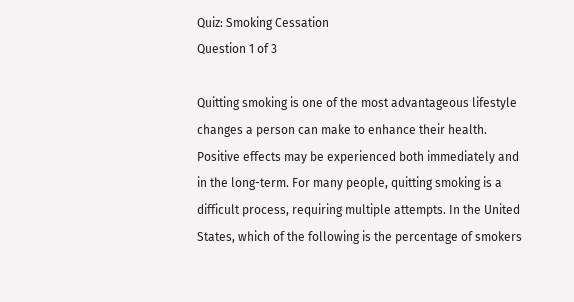Quiz: Smoking Cessation
Question 1 of 3

Quitting smoking is one of the most advantageous lifestyle changes a person can make to enhance their health. Positive effects may be experienced both immediately and in the long-term. For many people, quitting smoking is a difficult process, requiring multiple attempts. In the United States, which of the following is the percentage of smokers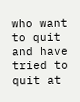who want to quit and have tried to quit at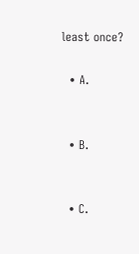least once?

  • A.


  • B.


  • C.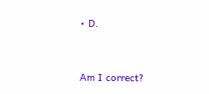• D.


Am I correct?